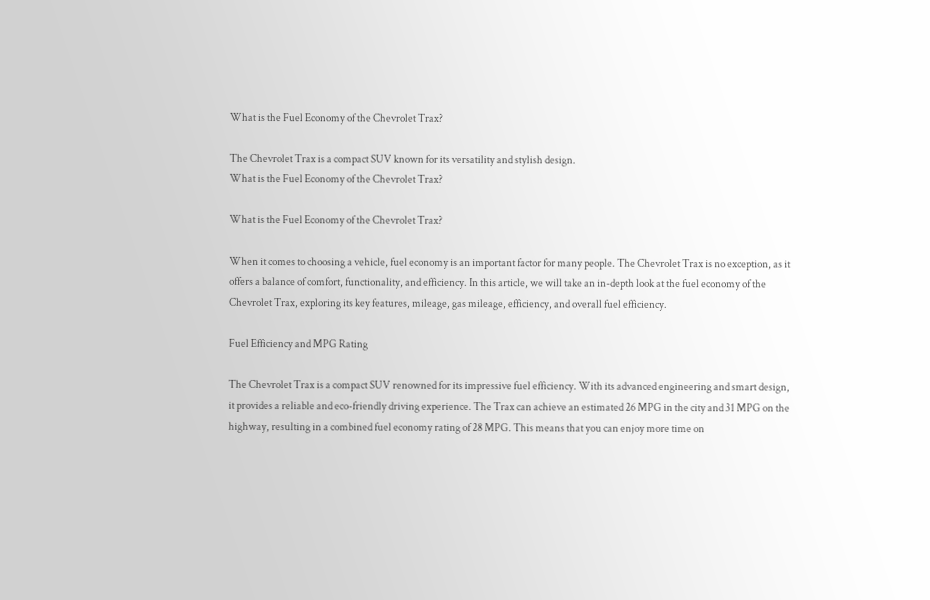What is the Fuel Economy of the Chevrolet Trax?

The Chevrolet Trax is a compact SUV known for its versatility and stylish design.
What is the Fuel Economy of the Chevrolet Trax?

What is the Fuel Economy of the Chevrolet Trax?

When it comes to choosing a vehicle, fuel economy is an important factor for many people. The Chevrolet Trax is no exception, as it offers a balance of comfort, functionality, and efficiency. In this article, we will take an in-depth look at the fuel economy of the Chevrolet Trax, exploring its key features, mileage, gas mileage, efficiency, and overall fuel efficiency.

Fuel Efficiency and MPG Rating

The Chevrolet Trax is a compact SUV renowned for its impressive fuel efficiency. With its advanced engineering and smart design, it provides a reliable and eco-friendly driving experience. The Trax can achieve an estimated 26 MPG in the city and 31 MPG on the highway, resulting in a combined fuel economy rating of 28 MPG. This means that you can enjoy more time on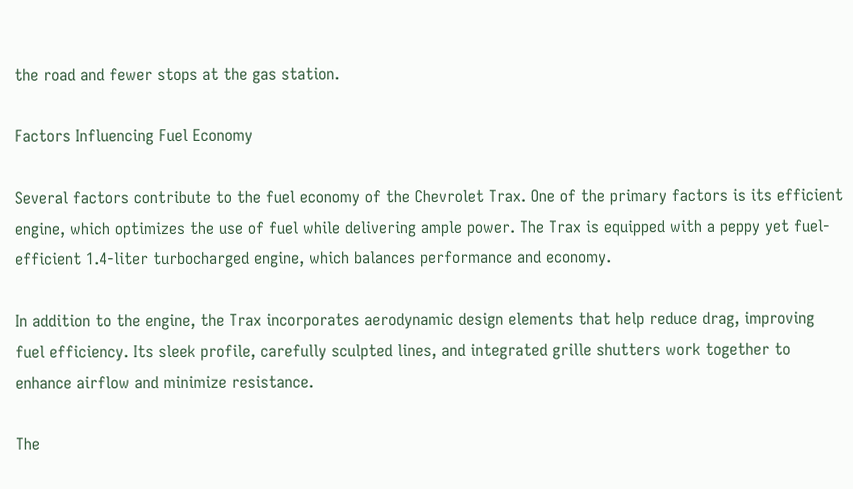the road and fewer stops at the gas station.

Factors Influencing Fuel Economy

Several factors contribute to the fuel economy of the Chevrolet Trax. One of the primary factors is its efficient engine, which optimizes the use of fuel while delivering ample power. The Trax is equipped with a peppy yet fuel-efficient 1.4-liter turbocharged engine, which balances performance and economy.

In addition to the engine, the Trax incorporates aerodynamic design elements that help reduce drag, improving fuel efficiency. Its sleek profile, carefully sculpted lines, and integrated grille shutters work together to enhance airflow and minimize resistance.

The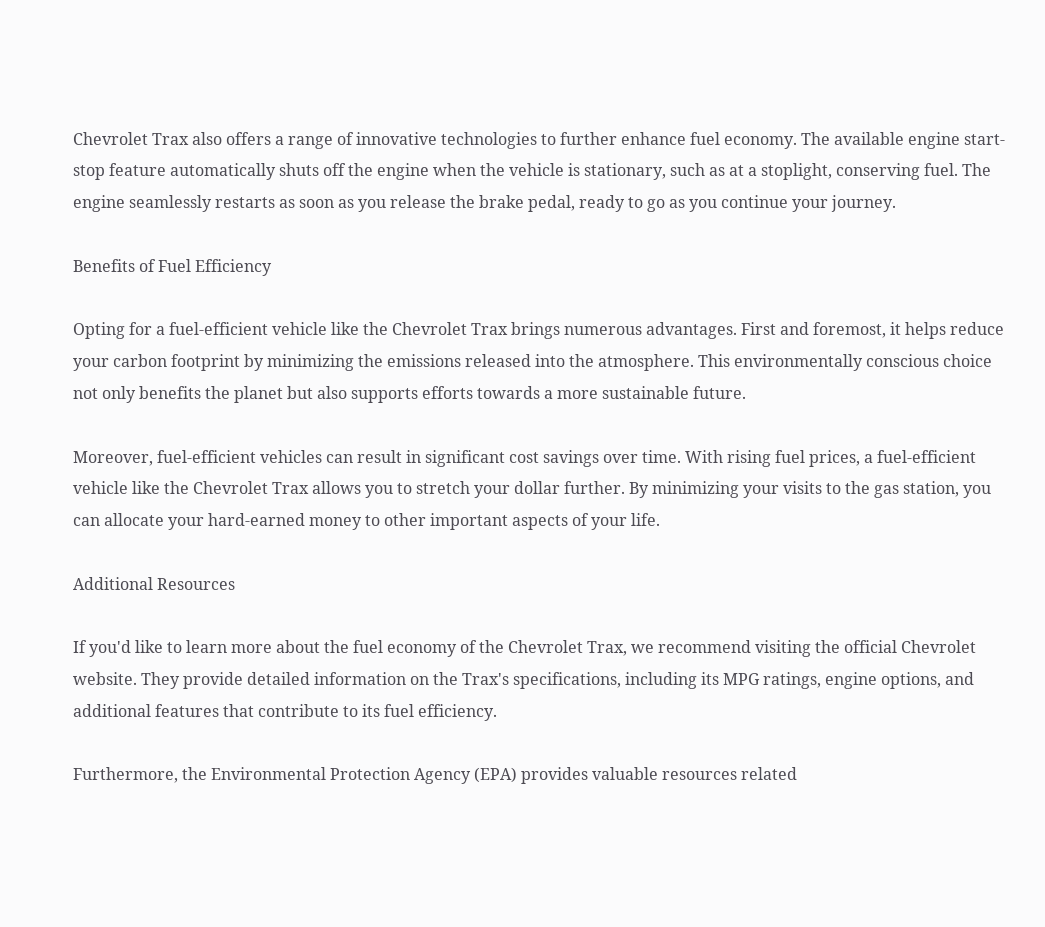Chevrolet Trax also offers a range of innovative technologies to further enhance fuel economy. The available engine start-stop feature automatically shuts off the engine when the vehicle is stationary, such as at a stoplight, conserving fuel. The engine seamlessly restarts as soon as you release the brake pedal, ready to go as you continue your journey.

Benefits of Fuel Efficiency

Opting for a fuel-efficient vehicle like the Chevrolet Trax brings numerous advantages. First and foremost, it helps reduce your carbon footprint by minimizing the emissions released into the atmosphere. This environmentally conscious choice not only benefits the planet but also supports efforts towards a more sustainable future.

Moreover, fuel-efficient vehicles can result in significant cost savings over time. With rising fuel prices, a fuel-efficient vehicle like the Chevrolet Trax allows you to stretch your dollar further. By minimizing your visits to the gas station, you can allocate your hard-earned money to other important aspects of your life.

Additional Resources

If you'd like to learn more about the fuel economy of the Chevrolet Trax, we recommend visiting the official Chevrolet website. They provide detailed information on the Trax's specifications, including its MPG ratings, engine options, and additional features that contribute to its fuel efficiency.

Furthermore, the Environmental Protection Agency (EPA) provides valuable resources related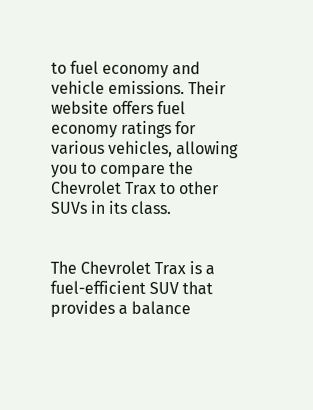to fuel economy and vehicle emissions. Their website offers fuel economy ratings for various vehicles, allowing you to compare the Chevrolet Trax to other SUVs in its class.


The Chevrolet Trax is a fuel-efficient SUV that provides a balance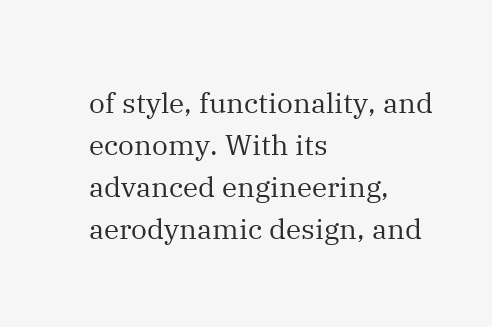of style, functionality, and economy. With its advanced engineering, aerodynamic design, and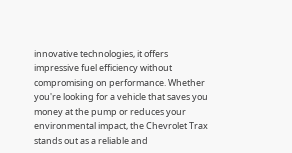innovative technologies, it offers impressive fuel efficiency without compromising on performance. Whether you're looking for a vehicle that saves you money at the pump or reduces your environmental impact, the Chevrolet Trax stands out as a reliable and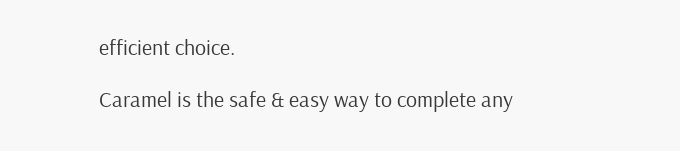efficient choice.

Caramel is the safe & easy way to complete any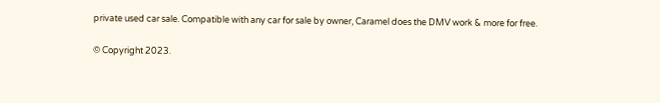private used car sale. Compatible with any car for sale by owner, Caramel does the DMV work & more for free.

© Copyright 2023.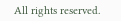All rights reserved.